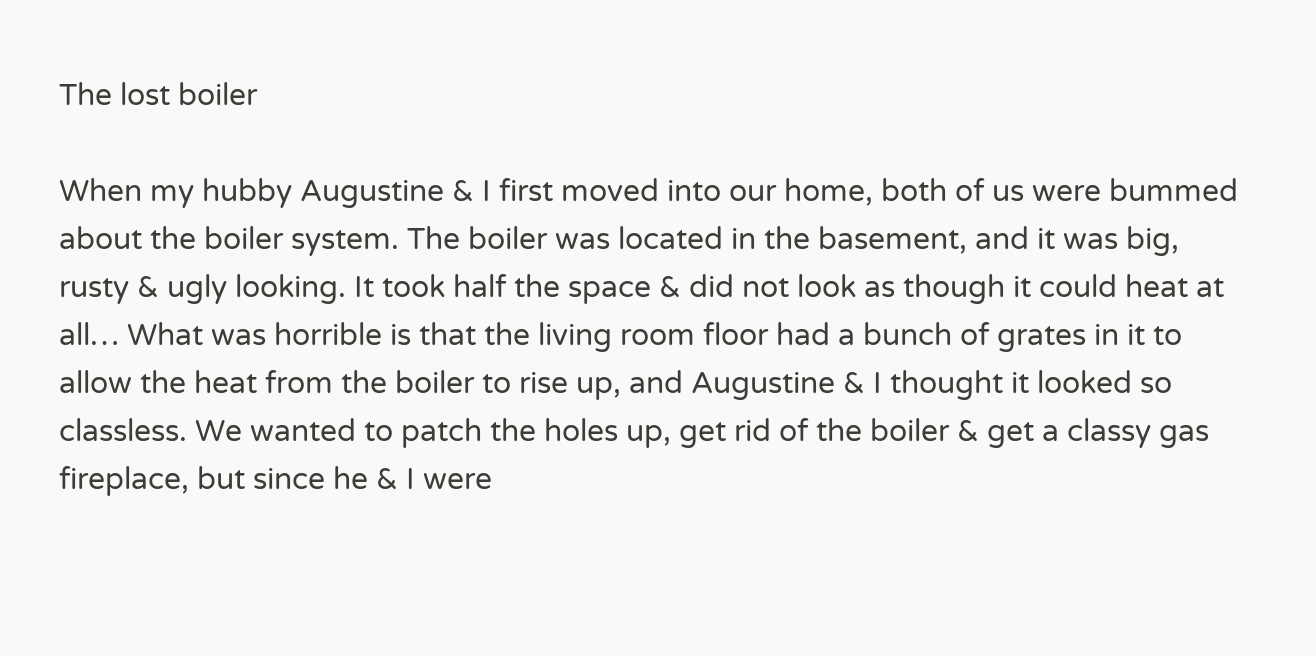The lost boiler

When my hubby Augustine & I first moved into our home, both of us were bummed about the boiler system. The boiler was located in the basement, and it was big, rusty & ugly looking. It took half the space & did not look as though it could heat at all… What was horrible is that the living room floor had a bunch of grates in it to allow the heat from the boiler to rise up, and Augustine & I thought it looked so classless. We wanted to patch the holes up, get rid of the boiler & get a classy gas fireplace, but since he & I were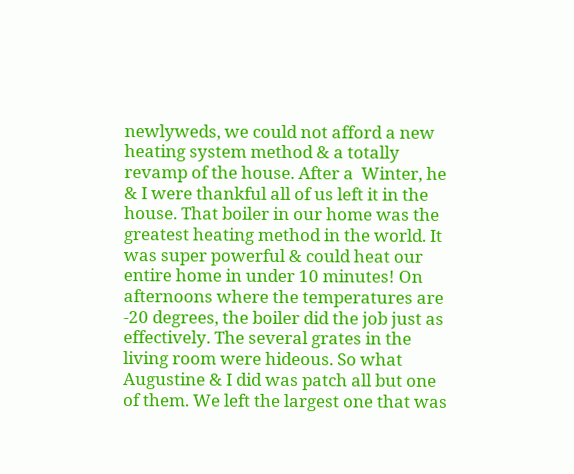newlyweds, we could not afford a new heating system method & a totally revamp of the house. After a  Winter, he & I were thankful all of us left it in the house. That boiler in our home was the greatest heating method in the world. It was super powerful & could heat our entire home in under 10 minutes! On afternoons where the temperatures are -20 degrees, the boiler did the job just as effectively. The several grates in the living room were hideous. So what Augustine & I did was patch all but one of them. We left the largest one that was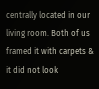centrally located in our living room. Both of us framed it with carpets & it did not look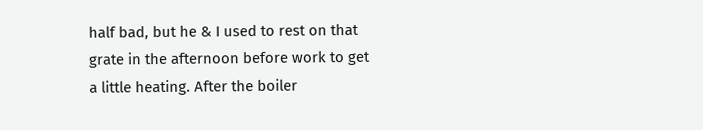half bad, but he & I used to rest on that grate in the afternoon before work to get a little heating. After the boiler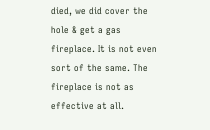died, we did cover the hole & get a gas fireplace. It is not even sort of the same. The fireplace is not as effective at all.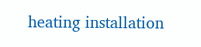heating installation